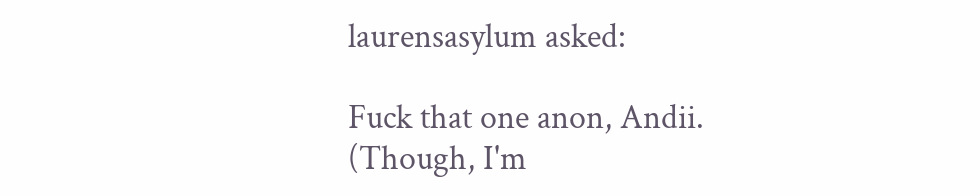laurensasylum asked:

Fuck that one anon, Andii. (Though, I'm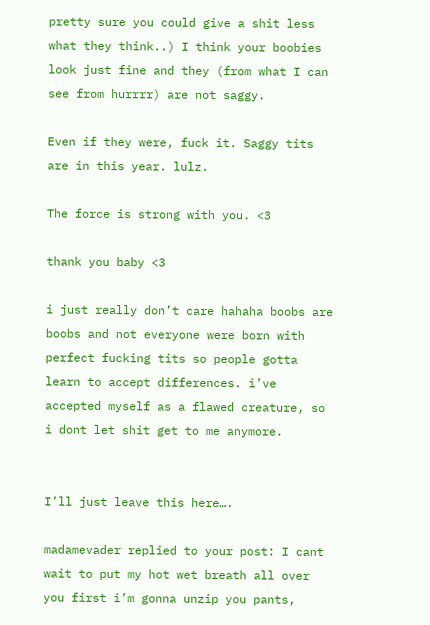pretty sure you could give a shit less what they think..) I think your boobies look just fine and they (from what I can see from hurrrr) are not saggy.

Even if they were, fuck it. Saggy tits are in this year. lulz.

The force is strong with you. <3

thank you baby <3

i just really don’t care hahaha boobs are boobs and not everyone were born with perfect fucking tits so people gotta learn to accept differences. i’ve accepted myself as a flawed creature, so i dont let shit get to me anymore.


I’ll just leave this here….

madamevader replied to your post: I cant wait to put my hot wet breath all over you first i’m gonna unzip you pants,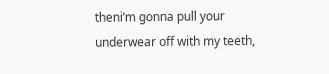theni’m gonna pull your underwear off with my teeth,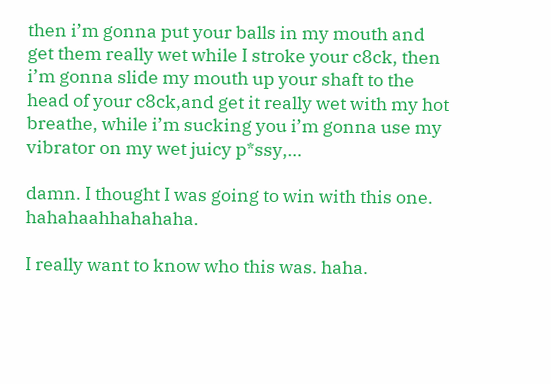then i’m gonna put your balls in my mouth and get them really wet while I stroke your c8ck, then i’m gonna slide my mouth up your shaft to the head of your c8ck,and get it really wet with my hot breathe, while i’m sucking you i’m gonna use my vibrator on my wet juicy p*ssy,…

damn. I thought I was going to win with this one. hahahaahhahahaha.

I really want to know who this was. haha.